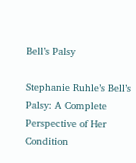Bell’s Palsy

Stephanie Ruhle’s Bell’s Palsy: A Complete Perspective of Her Condition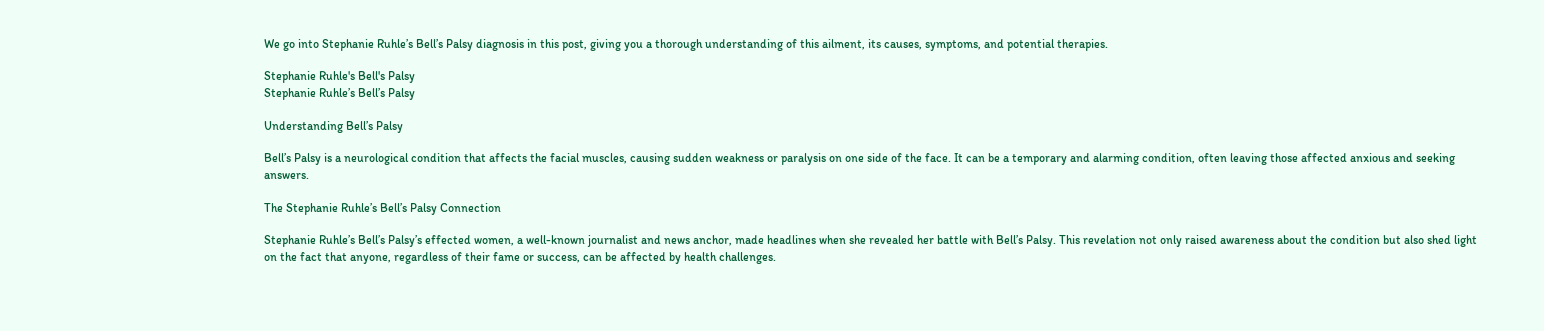We go into Stephanie Ruhle’s Bell’s Palsy diagnosis in this post, giving you a thorough understanding of this ailment, its causes, symptoms, and potential therapies.

Stephanie Ruhle's Bell's Palsy
Stephanie Ruhle’s Bell’s Palsy

Understanding Bell’s Palsy

Bell’s Palsy is a neurological condition that affects the facial muscles, causing sudden weakness or paralysis on one side of the face. It can be a temporary and alarming condition, often leaving those affected anxious and seeking answers.

The Stephanie Ruhle’s Bell’s Palsy Connection

Stephanie Ruhle’s Bell’s Palsy’s effected women, a well-known journalist and news anchor, made headlines when she revealed her battle with Bell’s Palsy. This revelation not only raised awareness about the condition but also shed light on the fact that anyone, regardless of their fame or success, can be affected by health challenges.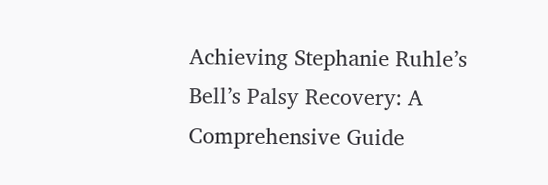Achieving Stephanie Ruhle’s Bell’s Palsy Recovery: A Comprehensive Guide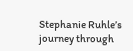Stephanie Ruhle’s journey through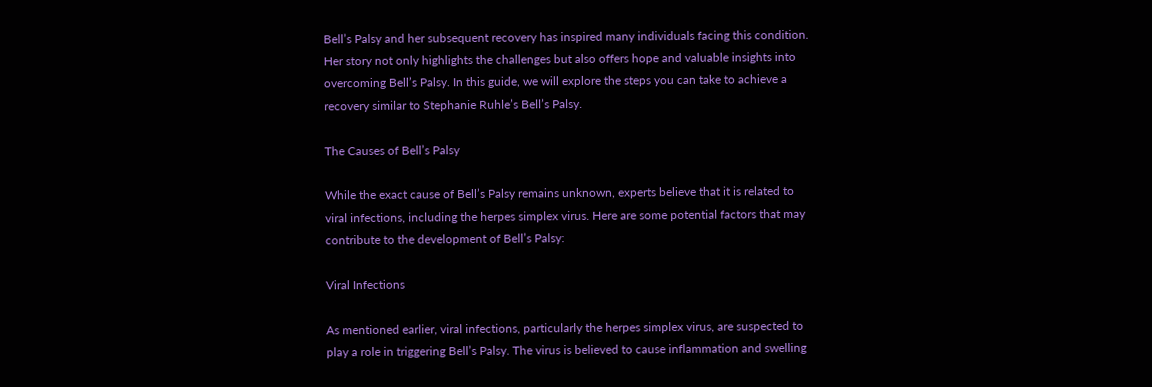Bell’s Palsy and her subsequent recovery has inspired many individuals facing this condition. Her story not only highlights the challenges but also offers hope and valuable insights into overcoming Bell’s Palsy. In this guide, we will explore the steps you can take to achieve a recovery similar to Stephanie Ruhle’s Bell’s Palsy.

The Causes of Bell’s Palsy

While the exact cause of Bell’s Palsy remains unknown, experts believe that it is related to viral infections, including the herpes simplex virus. Here are some potential factors that may contribute to the development of Bell’s Palsy:

Viral Infections

As mentioned earlier, viral infections, particularly the herpes simplex virus, are suspected to play a role in triggering Bell’s Palsy. The virus is believed to cause inflammation and swelling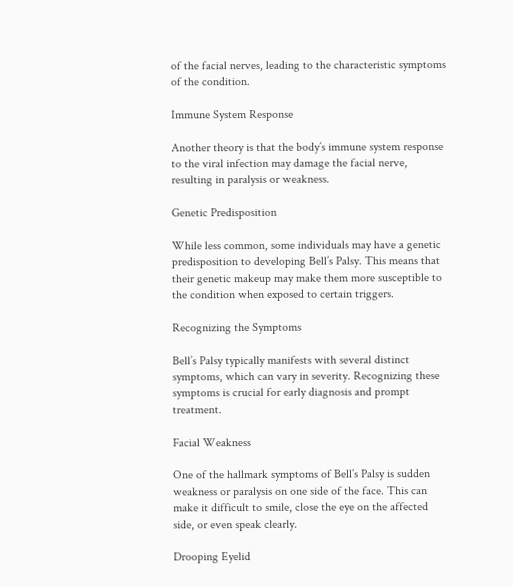of the facial nerves, leading to the characteristic symptoms of the condition.

Immune System Response

Another theory is that the body’s immune system response to the viral infection may damage the facial nerve, resulting in paralysis or weakness.

Genetic Predisposition

While less common, some individuals may have a genetic predisposition to developing Bell’s Palsy. This means that their genetic makeup may make them more susceptible to the condition when exposed to certain triggers.

Recognizing the Symptoms

Bell’s Palsy typically manifests with several distinct symptoms, which can vary in severity. Recognizing these symptoms is crucial for early diagnosis and prompt treatment.

Facial Weakness

One of the hallmark symptoms of Bell’s Palsy is sudden weakness or paralysis on one side of the face. This can make it difficult to smile, close the eye on the affected side, or even speak clearly.

Drooping Eyelid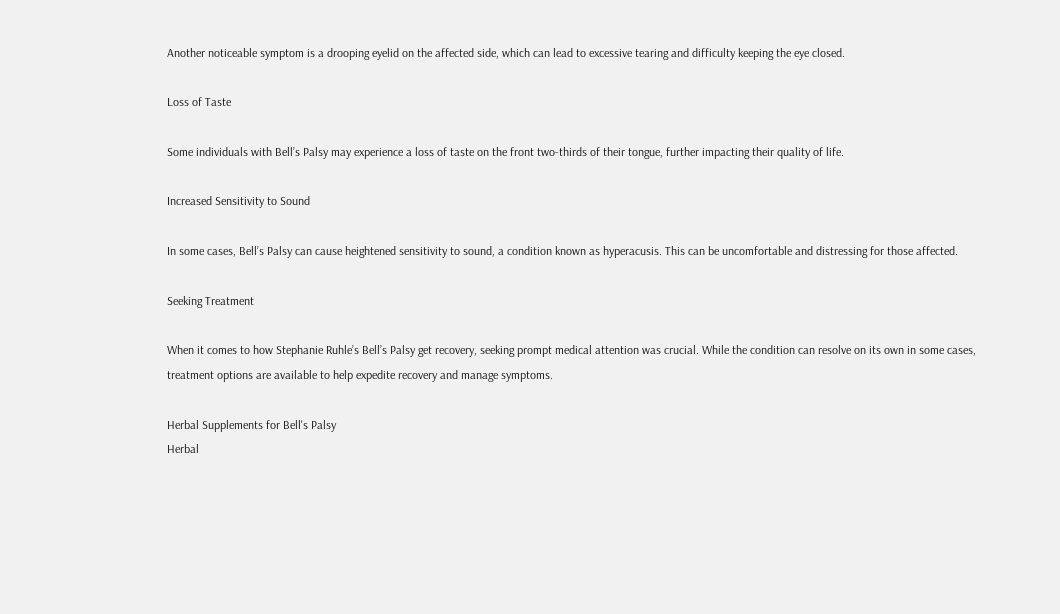Another noticeable symptom is a drooping eyelid on the affected side, which can lead to excessive tearing and difficulty keeping the eye closed.

Loss of Taste

Some individuals with Bell’s Palsy may experience a loss of taste on the front two-thirds of their tongue, further impacting their quality of life.

Increased Sensitivity to Sound

In some cases, Bell’s Palsy can cause heightened sensitivity to sound, a condition known as hyperacusis. This can be uncomfortable and distressing for those affected.

Seeking Treatment

When it comes to how Stephanie Ruhle’s Bell’s Palsy get recovery, seeking prompt medical attention was crucial. While the condition can resolve on its own in some cases, treatment options are available to help expedite recovery and manage symptoms.

Herbal Supplements for Bell's Palsy
Herbal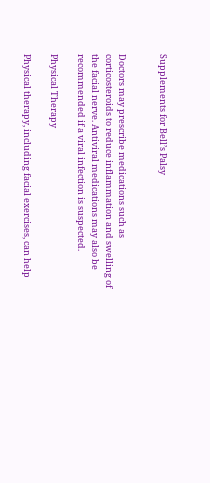Supplements for Bell’s Palsy


Doctors may prescribe medications such as corticosteroids to reduce inflammation and swelling of the facial nerve. Antiviral medications may also be recommended if a viral infection is suspected.

Physical Therapy

Physical therapy, including facial exercises, can help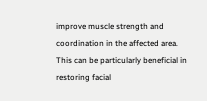improve muscle strength and coordination in the affected area. This can be particularly beneficial in restoring facial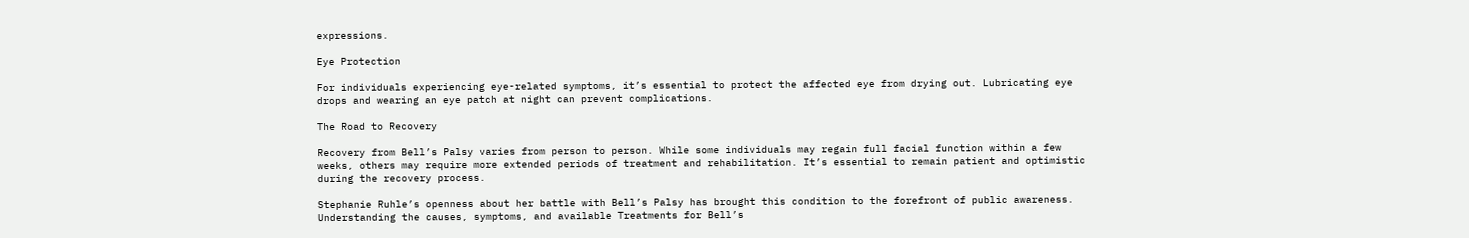expressions.

Eye Protection

For individuals experiencing eye-related symptoms, it’s essential to protect the affected eye from drying out. Lubricating eye drops and wearing an eye patch at night can prevent complications.

The Road to Recovery

Recovery from Bell’s Palsy varies from person to person. While some individuals may regain full facial function within a few weeks, others may require more extended periods of treatment and rehabilitation. It’s essential to remain patient and optimistic during the recovery process.

Stephanie Ruhle’s openness about her battle with Bell’s Palsy has brought this condition to the forefront of public awareness. Understanding the causes, symptoms, and available Treatments for Bell’s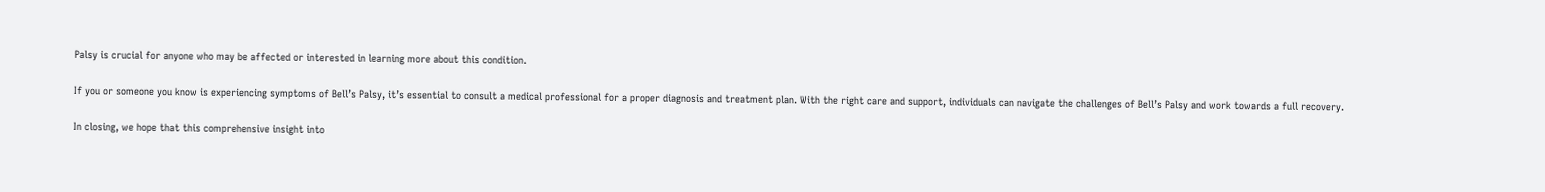Palsy is crucial for anyone who may be affected or interested in learning more about this condition.

If you or someone you know is experiencing symptoms of Bell’s Palsy, it’s essential to consult a medical professional for a proper diagnosis and treatment plan. With the right care and support, individuals can navigate the challenges of Bell’s Palsy and work towards a full recovery.

In closing, we hope that this comprehensive insight into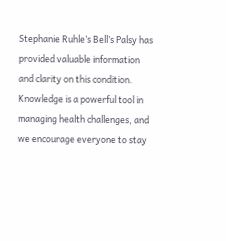Stephanie Ruhle’s Bell’s Palsy has provided valuable information and clarity on this condition. Knowledge is a powerful tool in managing health challenges, and we encourage everyone to stay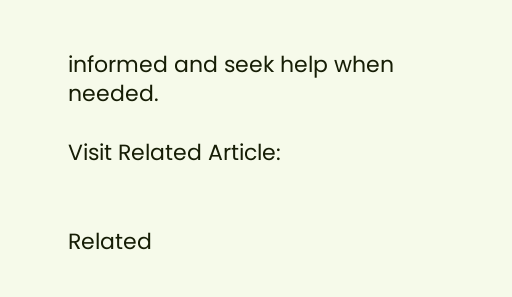informed and seek help when needed.

Visit Related Article:


Related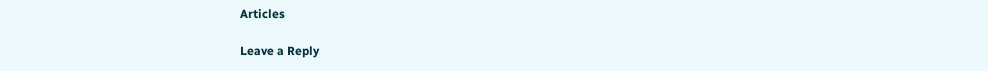Articles

Leave a Reply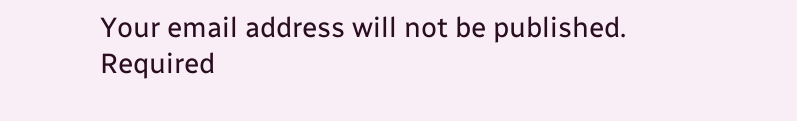Your email address will not be published. Required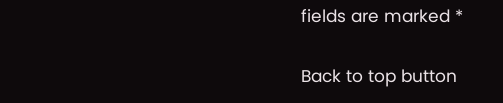fields are marked *

Back to top button